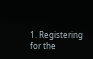1. Registering for the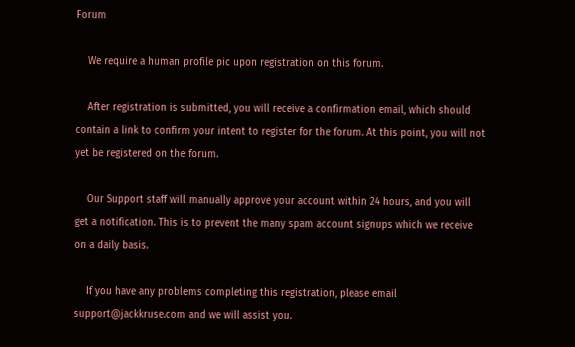Forum

    We require a human profile pic upon registration on this forum.

    After registration is submitted, you will receive a confirmation email, which should contain a link to confirm your intent to register for the forum. At this point, you will not yet be registered on the forum.

    Our Support staff will manually approve your account within 24 hours, and you will get a notification. This is to prevent the many spam account signups which we receive on a daily basis.

    If you have any problems completing this registration, please email support@jackkruse.com and we will assist you.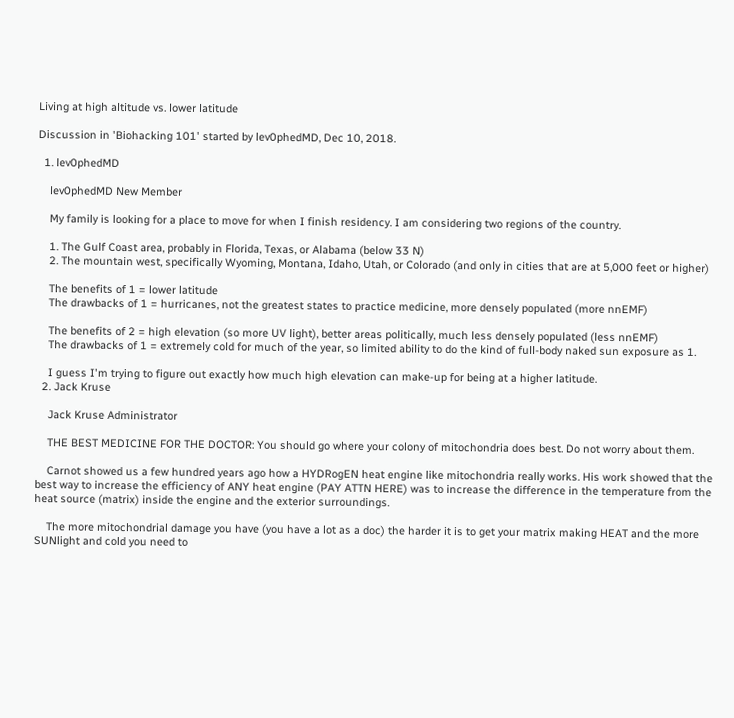Living at high altitude vs. lower latitude

Discussion in 'Biohacking 101' started by lev0phedMD, Dec 10, 2018.

  1. lev0phedMD

    lev0phedMD New Member

    My family is looking for a place to move for when I finish residency. I am considering two regions of the country.

    1. The Gulf Coast area, probably in Florida, Texas, or Alabama (below 33 N)
    2. The mountain west, specifically Wyoming, Montana, Idaho, Utah, or Colorado (and only in cities that are at 5,000 feet or higher)

    The benefits of 1 = lower latitude
    The drawbacks of 1 = hurricanes, not the greatest states to practice medicine, more densely populated (more nnEMF)

    The benefits of 2 = high elevation (so more UV light), better areas politically, much less densely populated (less nnEMF)
    The drawbacks of 1 = extremely cold for much of the year, so limited ability to do the kind of full-body naked sun exposure as 1.

    I guess I'm trying to figure out exactly how much high elevation can make-up for being at a higher latitude.
  2. Jack Kruse

    Jack Kruse Administrator

    THE BEST MEDICINE FOR THE DOCTOR: You should go where your colony of mitochondria does best. Do not worry about them.

    Carnot showed us a few hundred years ago how a HYDRogEN heat engine like mitochondria really works. His work showed that the best way to increase the efficiency of ANY heat engine (PAY ATTN HERE) was to increase the difference in the temperature from the heat source (matrix) inside the engine and the exterior surroundings.

    The more mitochondrial damage you have (you have a lot as a doc) the harder it is to get your matrix making HEAT and the more SUNlight and cold you need to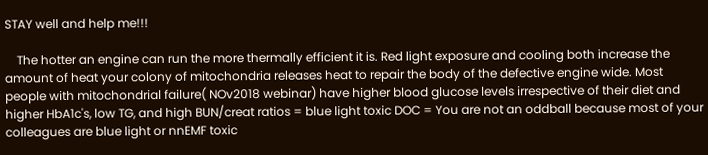STAY well and help me!!!

    The hotter an engine can run the more thermally efficient it is. Red light exposure and cooling both increase the amount of heat your colony of mitochondria releases heat to repair the body of the defective engine wide. Most people with mitochondrial failure( NOv2018 webinar) have higher blood glucose levels irrespective of their diet and higher HbA1c's, low TG, and high BUN/creat ratios = blue light toxic DOC = You are not an oddball because most of your colleagues are blue light or nnEMF toxic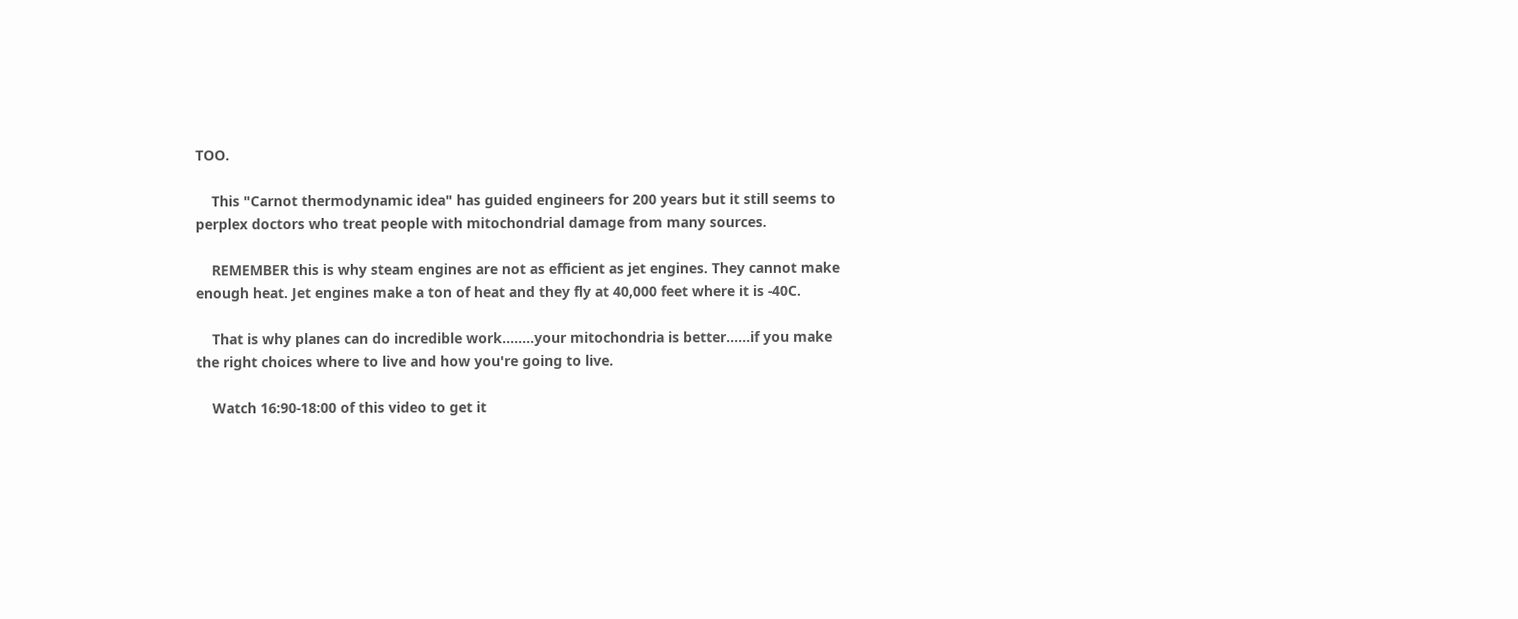TOO.

    This "Carnot thermodynamic idea" has guided engineers for 200 years but it still seems to perplex doctors who treat people with mitochondrial damage from many sources.

    REMEMBER this is why steam engines are not as efficient as jet engines. They cannot make enough heat. Jet engines make a ton of heat and they fly at 40,000 feet where it is -40C.

    That is why planes can do incredible work........your mitochondria is better......if you make the right choices where to live and how you're going to live.

    Watch 16:90-18:00 of this video to get it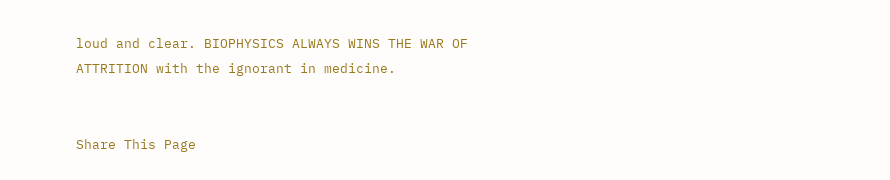loud and clear. BIOPHYSICS ALWAYS WINS THE WAR OF ATTRITION with the ignorant in medicine.


Share This Page